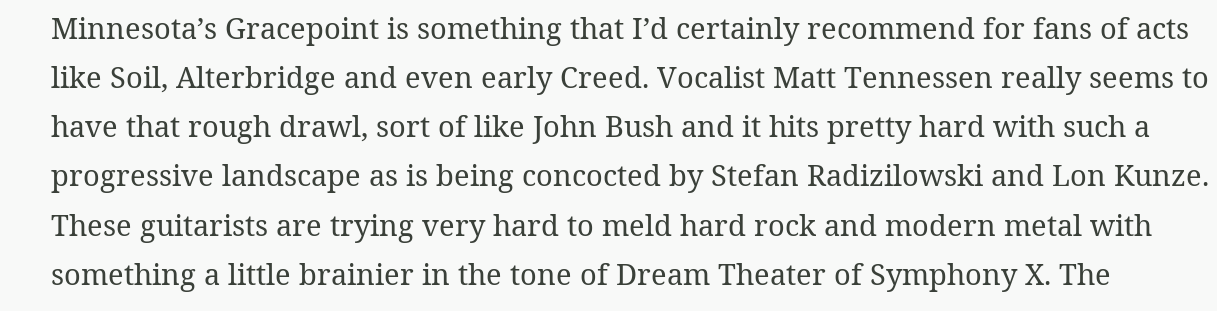Minnesota’s Gracepoint is something that I’d certainly recommend for fans of acts like Soil, Alterbridge and even early Creed. Vocalist Matt Tennessen really seems to have that rough drawl, sort of like John Bush and it hits pretty hard with such a progressive landscape as is being concocted by Stefan Radizilowski and Lon Kunze. These guitarists are trying very hard to meld hard rock and modern metal with something a little brainier in the tone of Dream Theater of Symphony X. The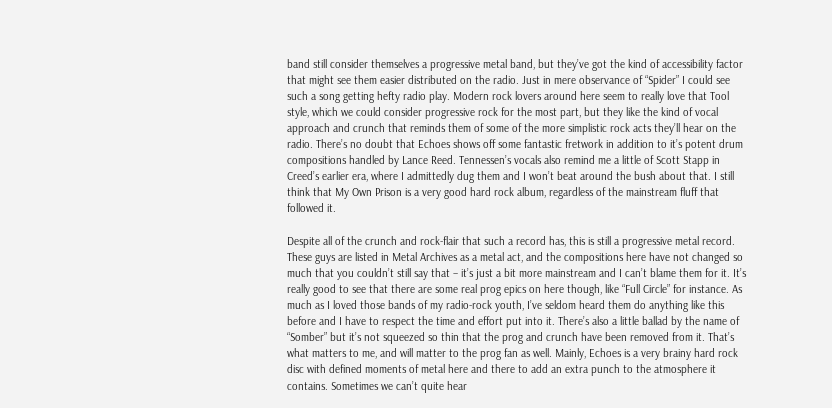band still consider themselves a progressive metal band, but they’ve got the kind of accessibility factor that might see them easier distributed on the radio. Just in mere observance of “Spider” I could see such a song getting hefty radio play. Modern rock lovers around here seem to really love that Tool style, which we could consider progressive rock for the most part, but they like the kind of vocal approach and crunch that reminds them of some of the more simplistic rock acts they’ll hear on the radio. There’s no doubt that Echoes shows off some fantastic fretwork in addition to it’s potent drum compositions handled by Lance Reed. Tennessen’s vocals also remind me a little of Scott Stapp in Creed’s earlier era, where I admittedly dug them and I won’t beat around the bush about that. I still think that My Own Prison is a very good hard rock album, regardless of the mainstream fluff that followed it.

Despite all of the crunch and rock-flair that such a record has, this is still a progressive metal record. These guys are listed in Metal Archives as a metal act, and the compositions here have not changed so much that you couldn’t still say that – it’s just a bit more mainstream and I can’t blame them for it. It’s really good to see that there are some real prog epics on here though, like “Full Circle” for instance. As much as I loved those bands of my radio-rock youth, I’ve seldom heard them do anything like this before and I have to respect the time and effort put into it. There’s also a little ballad by the name of “Somber” but it’s not squeezed so thin that the prog and crunch have been removed from it. That’s what matters to me, and will matter to the prog fan as well. Mainly, Echoes is a very brainy hard rock disc with defined moments of metal here and there to add an extra punch to the atmosphere it contains. Sometimes we can’t quite hear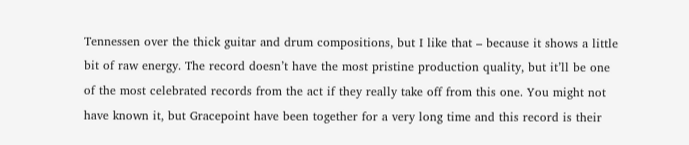Tennessen over the thick guitar and drum compositions, but I like that – because it shows a little bit of raw energy. The record doesn’t have the most pristine production quality, but it’ll be one of the most celebrated records from the act if they really take off from this one. You might not have known it, but Gracepoint have been together for a very long time and this record is their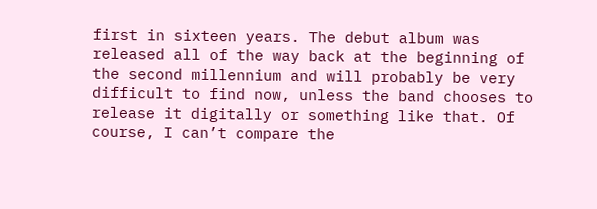first in sixteen years. The debut album was released all of the way back at the beginning of the second millennium and will probably be very difficult to find now, unless the band chooses to release it digitally or something like that. Of course, I can’t compare the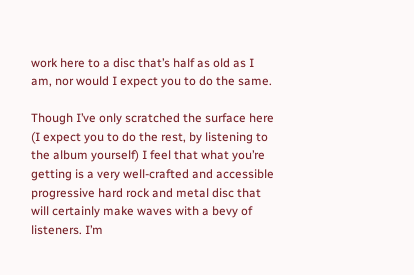work here to a disc that’s half as old as I am, nor would I expect you to do the same.

Though I’ve only scratched the surface here (I expect you to do the rest, by listening to the album yourself) I feel that what you’re getting is a very well-crafted and accessible progressive hard rock and metal disc that will certainly make waves with a bevy of listeners. I’m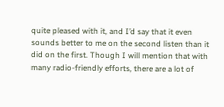quite pleased with it, and I’d say that it even sounds better to me on the second listen than it did on the first. Though I will mention that with many radio-friendly efforts, there are a lot of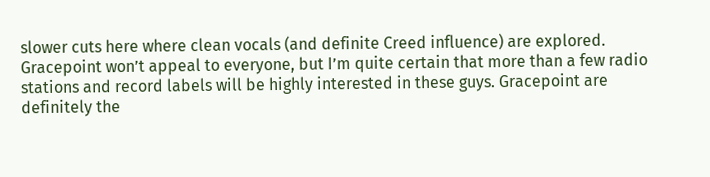slower cuts here where clean vocals (and definite Creed influence) are explored. Gracepoint won’t appeal to everyone, but I’m quite certain that more than a few radio stations and record labels will be highly interested in these guys. Gracepoint are definitely the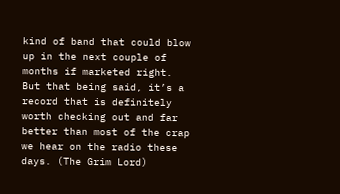kind of band that could blow up in the next couple of months if marketed right. But that being said, it’s a record that is definitely worth checking out and far better than most of the crap we hear on the radio these days. (The Grim Lord)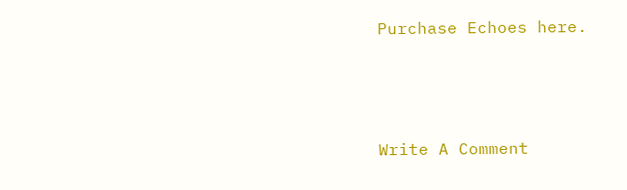Purchase Echoes here.



Write A Comment